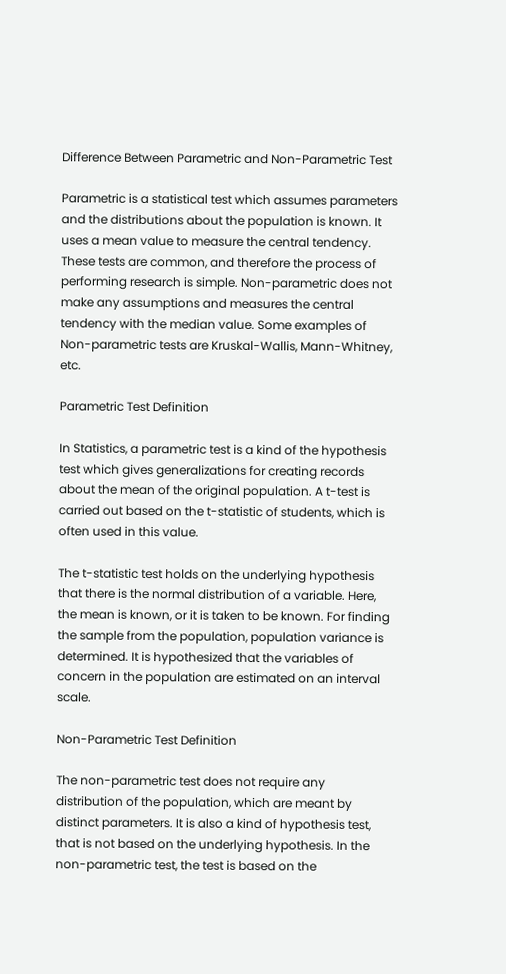Difference Between Parametric and Non-Parametric Test

Parametric is a statistical test which assumes parameters and the distributions about the population is known. It uses a mean value to measure the central tendency. These tests are common, and therefore the process of performing research is simple. Non-parametric does not make any assumptions and measures the central tendency with the median value. Some examples of Non-parametric tests are Kruskal-Wallis, Mann-Whitney, etc.

Parametric Test Definition

In Statistics, a parametric test is a kind of the hypothesis test which gives generalizations for creating records about the mean of the original population. A t-test is carried out based on the t-statistic of students, which is often used in this value.

The t-statistic test holds on the underlying hypothesis that there is the normal distribution of a variable. Here, the mean is known, or it is taken to be known. For finding the sample from the population, population variance is determined. It is hypothesized that the variables of concern in the population are estimated on an interval scale.

Non-Parametric Test Definition

The non-parametric test does not require any distribution of the population, which are meant by distinct parameters. It is also a kind of hypothesis test, that is not based on the underlying hypothesis. In the non-parametric test, the test is based on the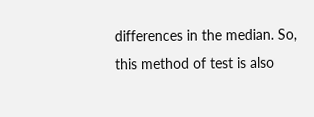differences in the median. So, this method of test is also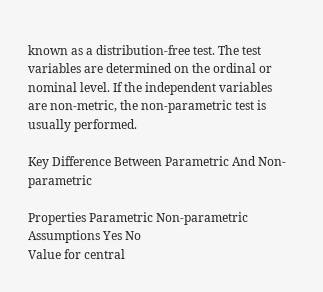known as a distribution-free test. The test variables are determined on the ordinal or nominal level. If the independent variables are non-metric, the non-parametric test is usually performed.

Key Difference Between Parametric And Non-parametric

Properties Parametric Non-parametric
Assumptions Yes No
Value for central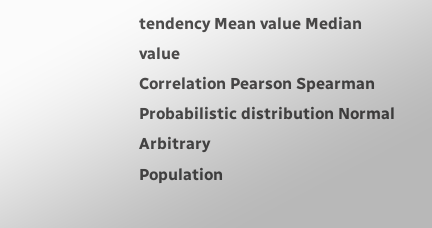tendency Mean value Median value
Correlation Pearson Spearman
Probabilistic distribution Normal Arbitrary
Population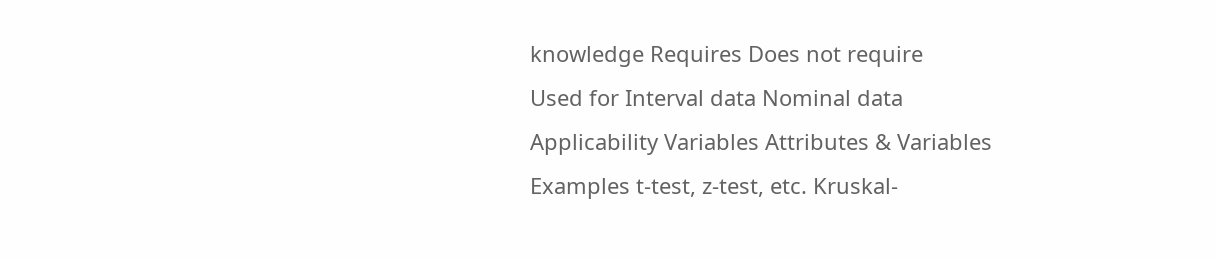knowledge Requires Does not require
Used for Interval data Nominal data
Applicability Variables Attributes & Variables
Examples t-test, z-test, etc. Kruskal-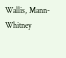Wallis, Mann-Whitney